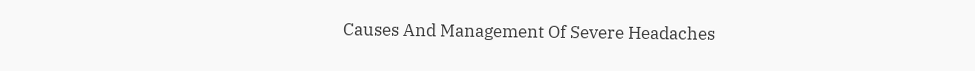Causes And Management Of Severe Headaches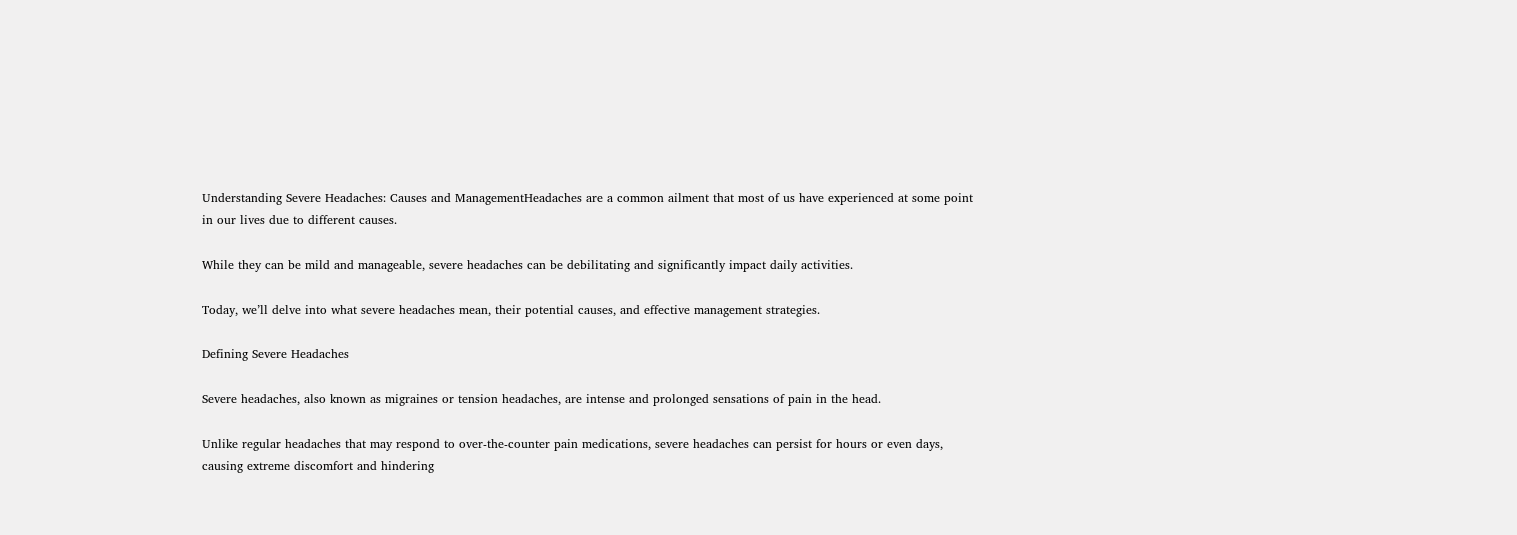Understanding Severe Headaches: Causes and ManagementHeadaches are a common ailment that most of us have experienced at some point in our lives due to different causes.

While they can be mild and manageable, severe headaches can be debilitating and significantly impact daily activities.

Today, we’ll delve into what severe headaches mean, their potential causes, and effective management strategies.

Defining Severe Headaches

Severe headaches, also known as migraines or tension headaches, are intense and prolonged sensations of pain in the head.

Unlike regular headaches that may respond to over-the-counter pain medications, severe headaches can persist for hours or even days, causing extreme discomfort and hindering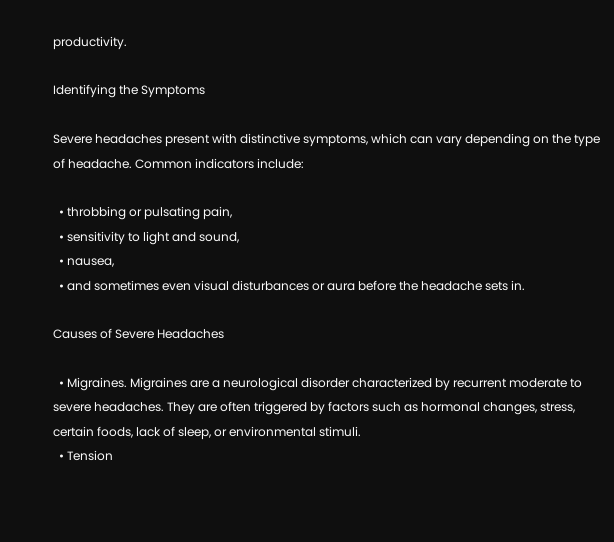productivity.

Identifying the Symptoms

Severe headaches present with distinctive symptoms, which can vary depending on the type of headache. Common indicators include:

  • throbbing or pulsating pain,
  • sensitivity to light and sound,
  • nausea,
  • and sometimes even visual disturbances or aura before the headache sets in.

Causes of Severe Headaches

  • Migraines. Migraines are a neurological disorder characterized by recurrent moderate to severe headaches. They are often triggered by factors such as hormonal changes, stress, certain foods, lack of sleep, or environmental stimuli.
  • Tension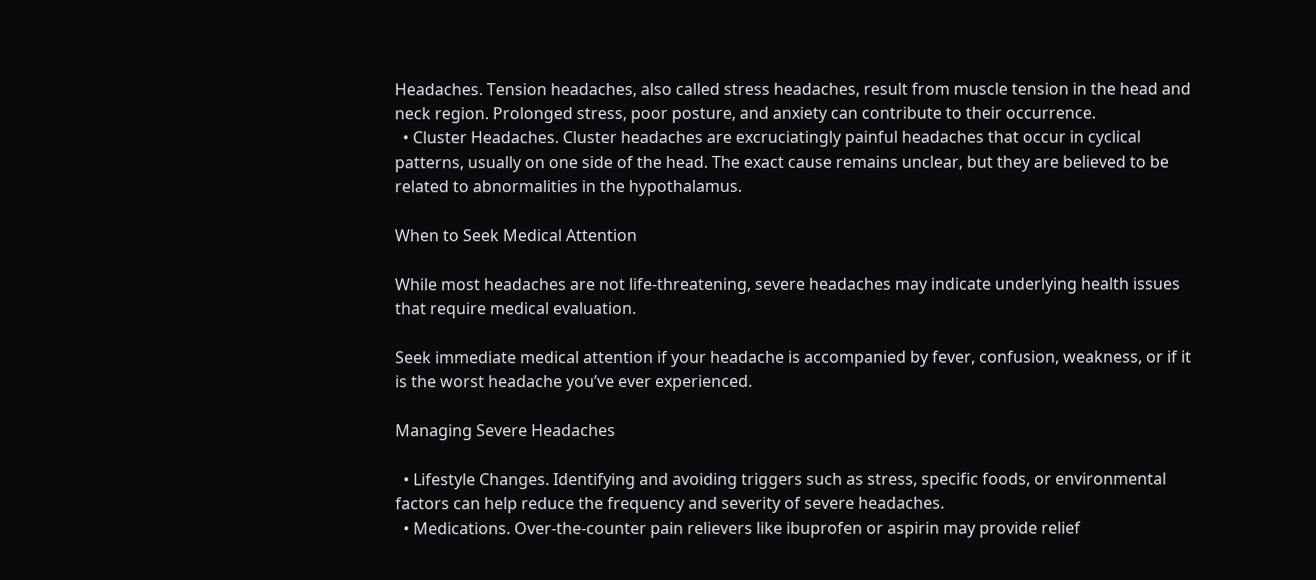Headaches. Tension headaches, also called stress headaches, result from muscle tension in the head and neck region. Prolonged stress, poor posture, and anxiety can contribute to their occurrence.
  • Cluster Headaches. Cluster headaches are excruciatingly painful headaches that occur in cyclical patterns, usually on one side of the head. The exact cause remains unclear, but they are believed to be related to abnormalities in the hypothalamus.

When to Seek Medical Attention

While most headaches are not life-threatening, severe headaches may indicate underlying health issues that require medical evaluation.

Seek immediate medical attention if your headache is accompanied by fever, confusion, weakness, or if it is the worst headache you’ve ever experienced.

Managing Severe Headaches

  • Lifestyle Changes. Identifying and avoiding triggers such as stress, specific foods, or environmental factors can help reduce the frequency and severity of severe headaches.
  • Medications. Over-the-counter pain relievers like ibuprofen or aspirin may provide relief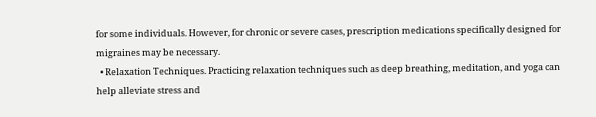for some individuals. However, for chronic or severe cases, prescription medications specifically designed for migraines may be necessary.
  • Relaxation Techniques. Practicing relaxation techniques such as deep breathing, meditation, and yoga can help alleviate stress and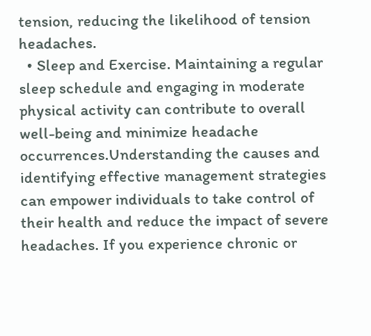tension, reducing the likelihood of tension headaches.
  • Sleep and Exercise. Maintaining a regular sleep schedule and engaging in moderate physical activity can contribute to overall well-being and minimize headache occurrences.Understanding the causes and identifying effective management strategies can empower individuals to take control of their health and reduce the impact of severe headaches. If you experience chronic or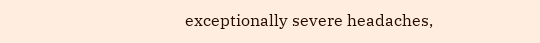exceptionally severe headaches,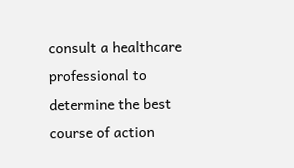consult a healthcare professional to determine the best course of action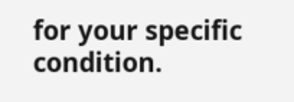for your specific condition.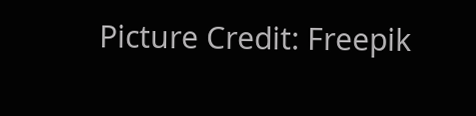Picture Credit: Freepik